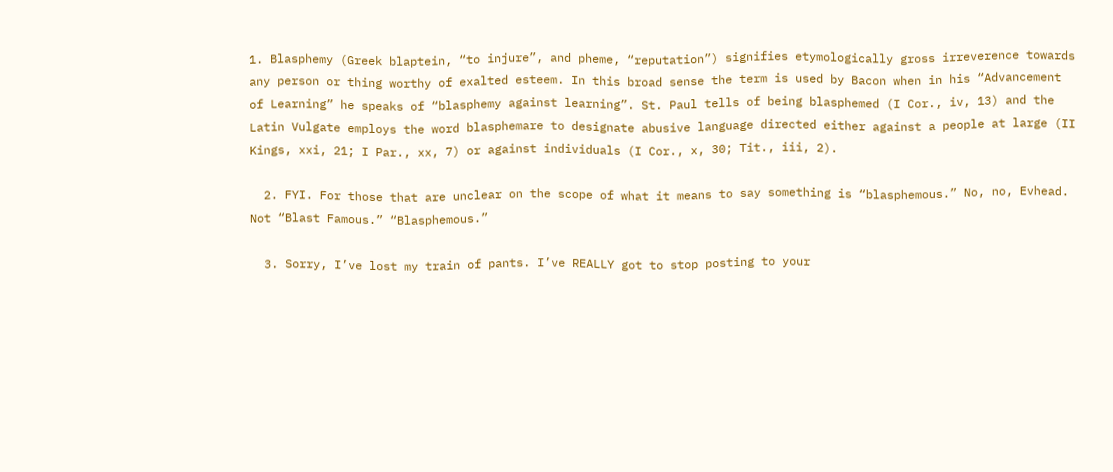1. Blasphemy (Greek blaptein, “to injure”, and pheme, “reputation”) signifies etymologically gross irreverence towards any person or thing worthy of exalted esteem. In this broad sense the term is used by Bacon when in his “Advancement of Learning” he speaks of “blasphemy against learning”. St. Paul tells of being blasphemed (I Cor., iv, 13) and the Latin Vulgate employs the word blasphemare to designate abusive language directed either against a people at large (II Kings, xxi, 21; I Par., xx, 7) or against individuals (I Cor., x, 30; Tit., iii, 2).

  2. FYI. For those that are unclear on the scope of what it means to say something is “blasphemous.” No, no, Evhead. Not “Blast Famous.” “Blasphemous.”

  3. Sorry, I’ve lost my train of pants. I’ve REALLY got to stop posting to your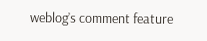weblog’s comment feature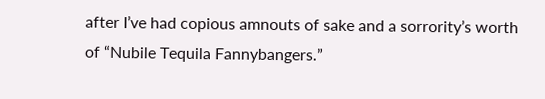after I’ve had copious amnouts of sake and a sorrority’s worth of “Nubile Tequila Fannybangers.”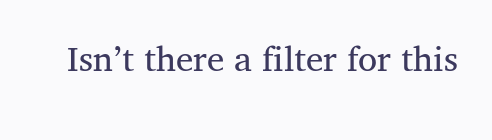Isn’t there a filter for this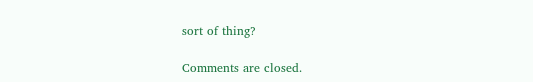sort of thing?

Comments are closed.